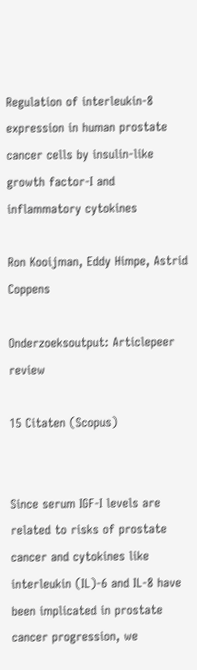Regulation of interleukin-8 expression in human prostate cancer cells by insulin-like growth factor-I and inflammatory cytokines

Ron Kooijman, Eddy Himpe, Astrid Coppens

Onderzoeksoutput: Articlepeer review

15 Citaten (Scopus)


Since serum IGF-I levels are related to risks of prostate cancer and cytokines like interleukin (IL)-6 and IL-8 have been implicated in prostate cancer progression, we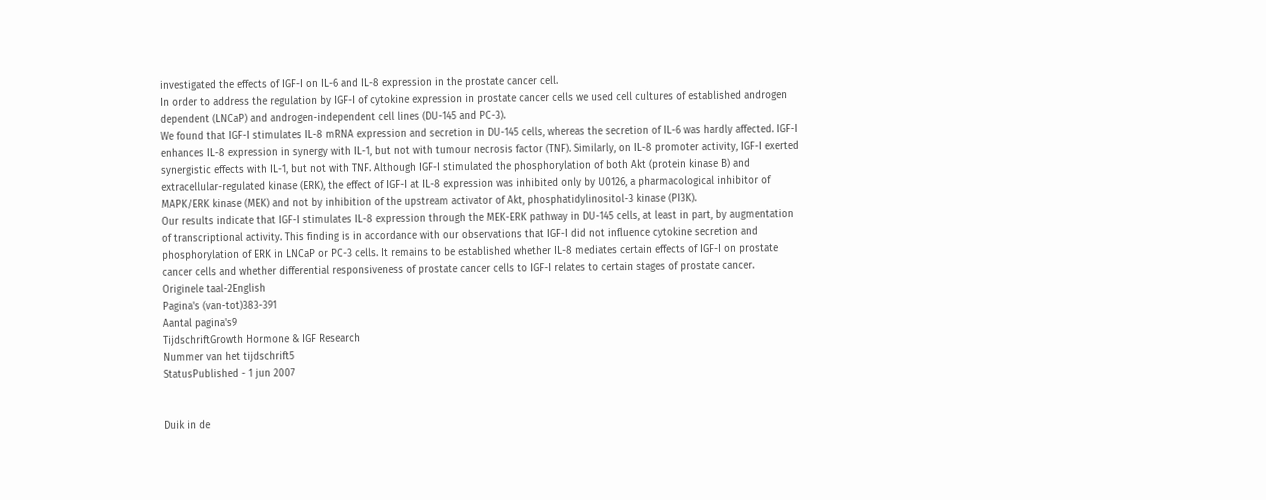investigated the effects of IGF-I on IL-6 and IL-8 expression in the prostate cancer cell.
In order to address the regulation by IGF-I of cytokine expression in prostate cancer cells we used cell cultures of established androgen dependent (LNCaP) and androgen-independent cell lines (DU-145 and PC-3).
We found that IGF-I stimulates IL-8 mRNA expression and secretion in DU-145 cells, whereas the secretion of IL-6 was hardly affected. IGF-I enhances IL-8 expression in synergy with IL-1, but not with tumour necrosis factor (TNF). Similarly, on IL-8 promoter activity, IGF-I exerted synergistic effects with IL-1, but not with TNF. Although IGF-I stimulated the phosphorylation of both Akt (protein kinase B) and extracellular-regulated kinase (ERK), the effect of IGF-I at IL-8 expression was inhibited only by U0126, a pharmacological inhibitor of MAPK/ERK kinase (MEK) and not by inhibition of the upstream activator of Akt, phosphatidylinositol-3 kinase (PI3K).
Our results indicate that IGF-I stimulates IL-8 expression through the MEK-ERK pathway in DU-145 cells, at least in part, by augmentation of transcriptional activity. This finding is in accordance with our observations that IGF-I did not influence cytokine secretion and phosphorylation of ERK in LNCaP or PC-3 cells. It remains to be established whether IL-8 mediates certain effects of IGF-I on prostate cancer cells and whether differential responsiveness of prostate cancer cells to IGF-I relates to certain stages of prostate cancer.
Originele taal-2English
Pagina's (van-tot)383-391
Aantal pagina's9
TijdschriftGrowth Hormone & IGF Research
Nummer van het tijdschrift5
StatusPublished - 1 jun 2007


Duik in de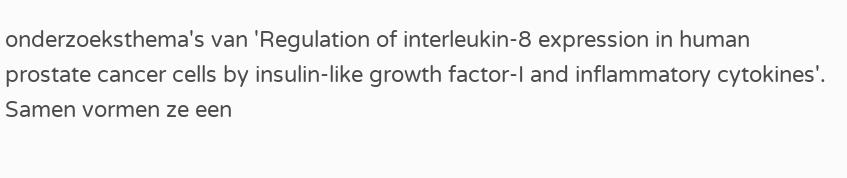onderzoeksthema's van 'Regulation of interleukin-8 expression in human prostate cancer cells by insulin-like growth factor-I and inflammatory cytokines'. Samen vormen ze een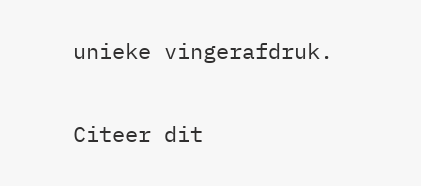unieke vingerafdruk.

Citeer dit